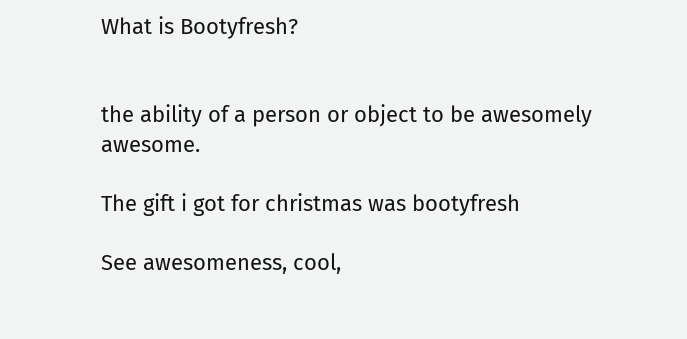What is Bootyfresh?


the ability of a person or object to be awesomely awesome.

The gift i got for christmas was bootyfresh

See awesomeness, cool,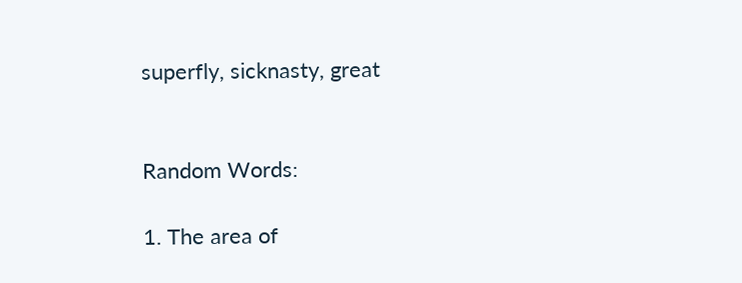superfly, sicknasty, great


Random Words:

1. The area of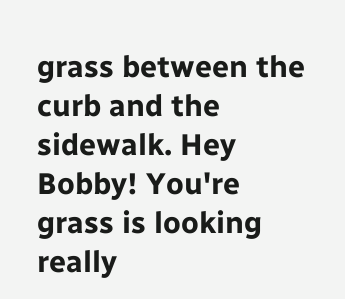grass between the curb and the sidewalk. Hey Bobby! You're grass is looking really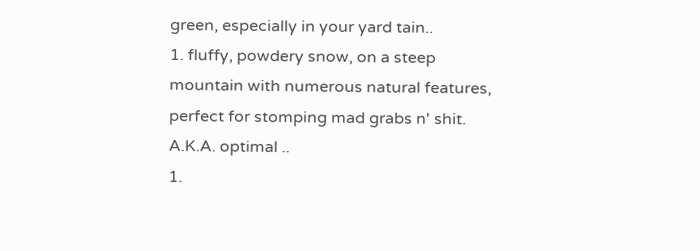green, especially in your yard tain..
1. fluffy, powdery snow, on a steep mountain with numerous natural features, perfect for stomping mad grabs n' shit. A.K.A. optimal ..
1.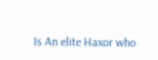Is An elite Haxor who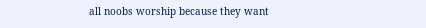all noobs worship because they want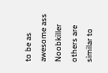to be as awesome ass Noobkiller others are similar to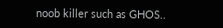noob killer such as GHOS..